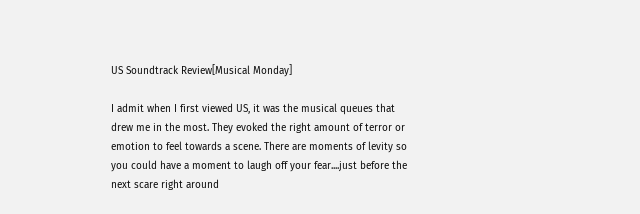US Soundtrack Review[Musical Monday]

I admit when I first viewed US, it was the musical queues that drew me in the most. They evoked the right amount of terror or emotion to feel towards a scene. There are moments of levity so you could have a moment to laugh off your fear....just before the next scare right around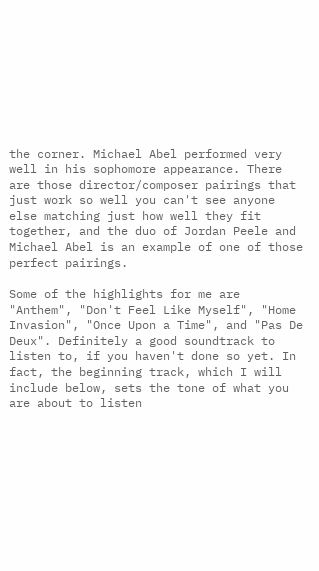the corner. Michael Abel performed very well in his sophomore appearance. There are those director/composer pairings that just work so well you can't see anyone else matching just how well they fit together, and the duo of Jordan Peele and Michael Abel is an example of one of those perfect pairings.

Some of the highlights for me are "Anthem", "Don't Feel Like Myself", "Home Invasion", "Once Upon a Time", and "Pas De Deux". Definitely a good soundtrack to listen to, if you haven't done so yet. In fact, the beginning track, which I will include below, sets the tone of what you are about to listen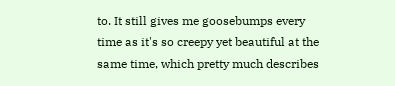to. It still gives me goosebumps every time as it's so creepy yet beautiful at the same time, which pretty much describes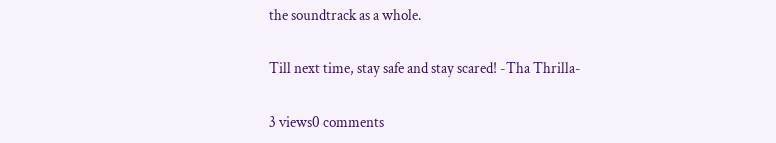the soundtrack as a whole.

Till next time, stay safe and stay scared! -Tha Thrilla-

3 views0 comments